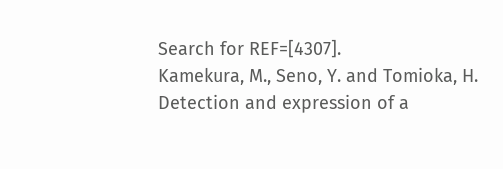Search for REF=[4307].
Kamekura, M., Seno, Y. and Tomioka, H.
Detection and expression of a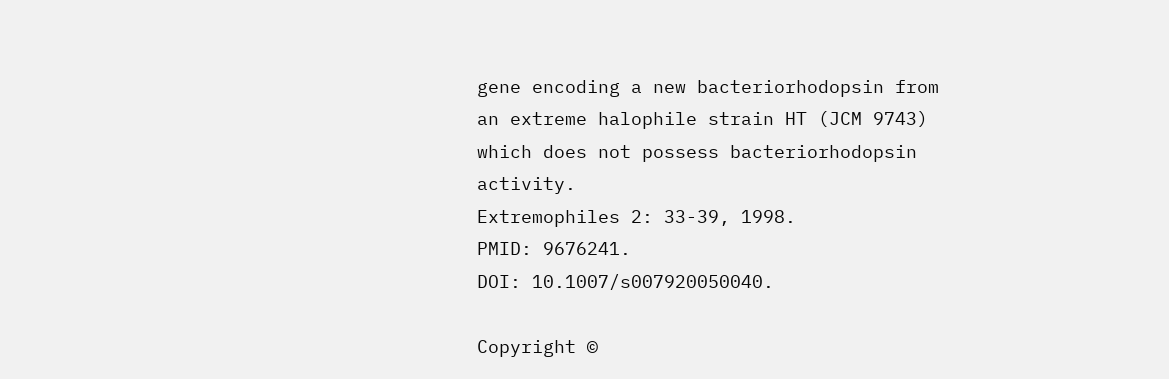gene encoding a new bacteriorhodopsin from an extreme halophile strain HT (JCM 9743) which does not possess bacteriorhodopsin activity.
Extremophiles 2: 33-39, 1998.
PMID: 9676241.
DOI: 10.1007/s007920050040.

Copyright ©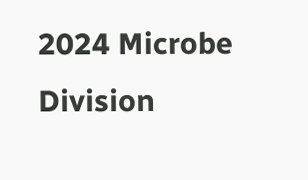2024 Microbe Division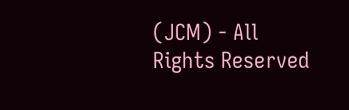(JCM) - All Rights Reserved